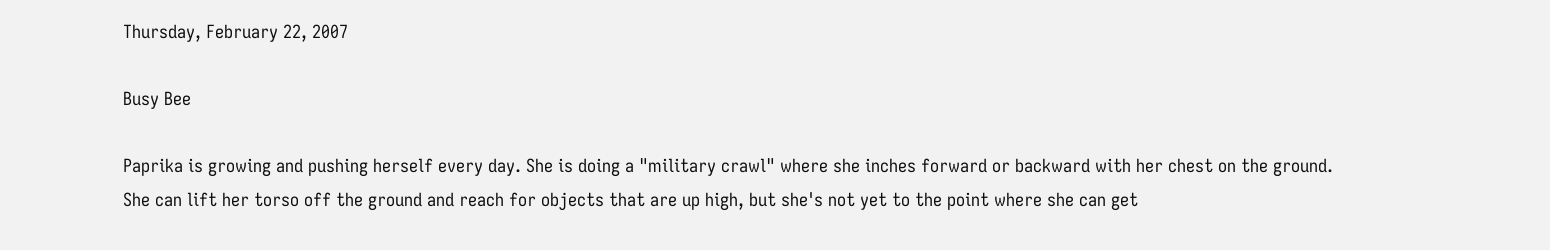Thursday, February 22, 2007

Busy Bee

Paprika is growing and pushing herself every day. She is doing a "military crawl" where she inches forward or backward with her chest on the ground. She can lift her torso off the ground and reach for objects that are up high, but she's not yet to the point where she can get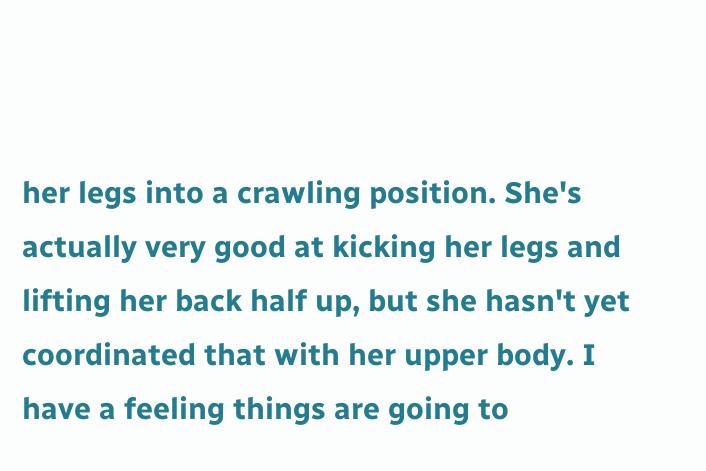her legs into a crawling position. She's actually very good at kicking her legs and lifting her back half up, but she hasn't yet coordinated that with her upper body. I have a feeling things are going to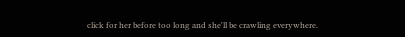click for her before too long and she'll be crawling everywhere.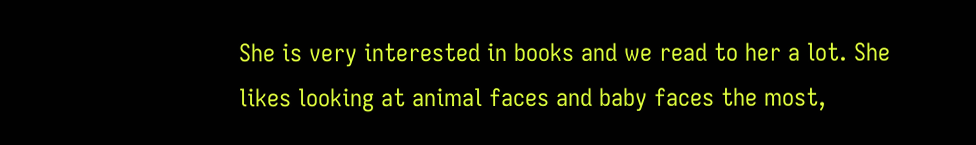She is very interested in books and we read to her a lot. She likes looking at animal faces and baby faces the most,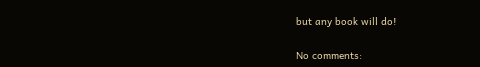but any book will do!

No comments: